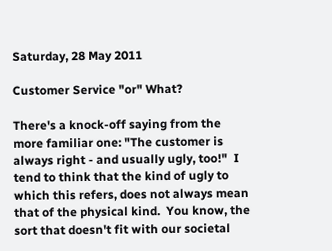Saturday, 28 May 2011

Customer Service "or" What?

There's a knock-off saying from the more familiar one: "The customer is always right - and usually ugly, too!"  I tend to think that the kind of ugly to which this refers, does not always mean that of the physical kind.  You know, the sort that doesn't fit with our societal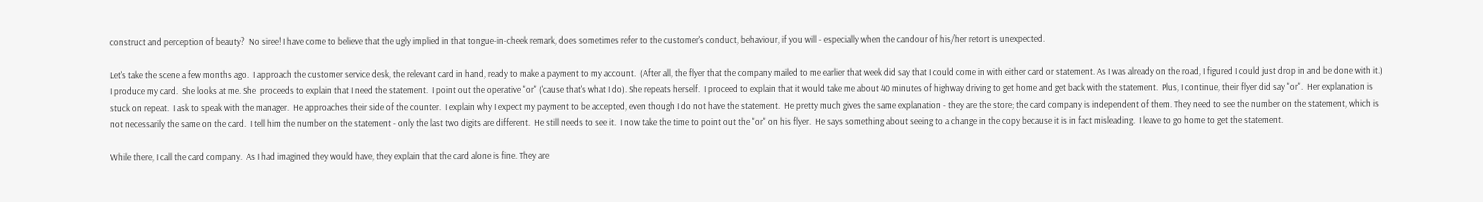construct and perception of beauty?  No siree! I have come to believe that the ugly implied in that tongue-in-cheek remark, does sometimes refer to the customer's conduct, behaviour, if you will - especially when the candour of his/her retort is unexpected.

Let's take the scene a few months ago.  I approach the customer service desk, the relevant card in hand, ready to make a payment to my account.  (After all, the flyer that the company mailed to me earlier that week did say that I could come in with either card or statement. As I was already on the road, I figured I could just drop in and be done with it.)  I produce my card.  She looks at me. She  proceeds to explain that I need the statement.  I point out the operative "or" ('cause that's what I do). She repeats herself.  I proceed to explain that it would take me about 40 minutes of highway driving to get home and get back with the statement.  Plus, I continue, their flyer did say "or".  Her explanation is stuck on repeat.  I ask to speak with the manager.  He approaches their side of the counter.  I explain why I expect my payment to be accepted, even though I do not have the statement.  He pretty much gives the same explanation - they are the store; the card company is independent of them. They need to see the number on the statement, which is not necessarily the same on the card.  I tell him the number on the statement - only the last two digits are different.  He still needs to see it.  I now take the time to point out the "or" on his flyer.  He says something about seeing to a change in the copy because it is in fact misleading.  I leave to go home to get the statement.

While there, I call the card company.  As I had imagined they would have, they explain that the card alone is fine. They are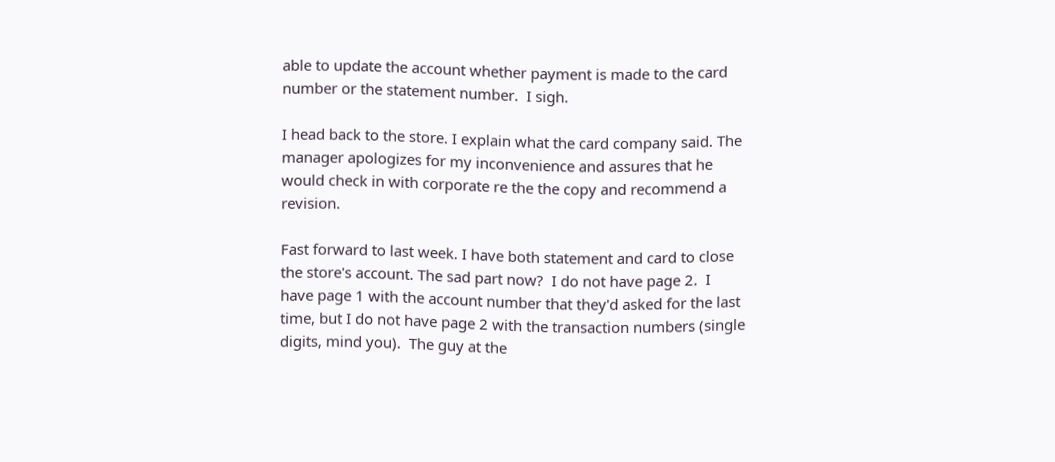able to update the account whether payment is made to the card number or the statement number.  I sigh.

I head back to the store. I explain what the card company said. The manager apologizes for my inconvenience and assures that he would check in with corporate re the the copy and recommend a revision.

Fast forward to last week. I have both statement and card to close the store's account. The sad part now?  I do not have page 2.  I have page 1 with the account number that they'd asked for the last time, but I do not have page 2 with the transaction numbers (single digits, mind you).  The guy at the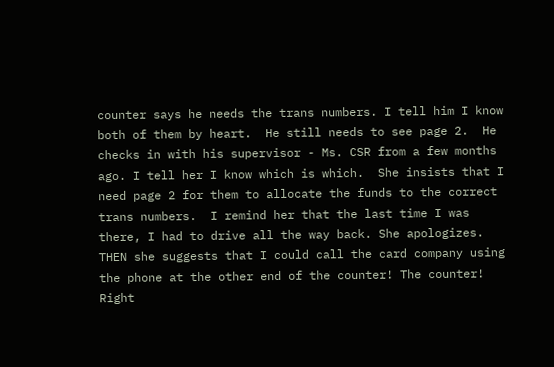counter says he needs the trans numbers. I tell him I know both of them by heart.  He still needs to see page 2.  He checks in with his supervisor - Ms. CSR from a few months ago. I tell her I know which is which.  She insists that I need page 2 for them to allocate the funds to the correct trans numbers.  I remind her that the last time I was there, I had to drive all the way back. She apologizes.  THEN she suggests that I could call the card company using the phone at the other end of the counter! The counter!  Right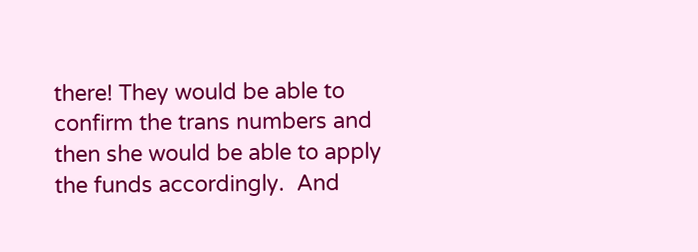there! They would be able to confirm the trans numbers and then she would be able to apply the funds accordingly.  And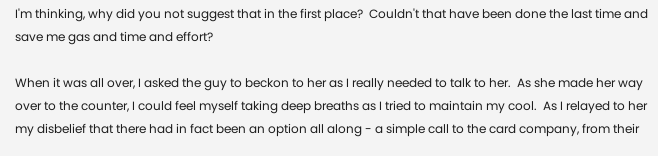I'm thinking, why did you not suggest that in the first place?  Couldn't that have been done the last time and save me gas and time and effort?

When it was all over, I asked the guy to beckon to her as I really needed to talk to her.  As she made her way over to the counter, I could feel myself taking deep breaths as I tried to maintain my cool.  As I relayed to her my disbelief that there had in fact been an option all along - a simple call to the card company, from their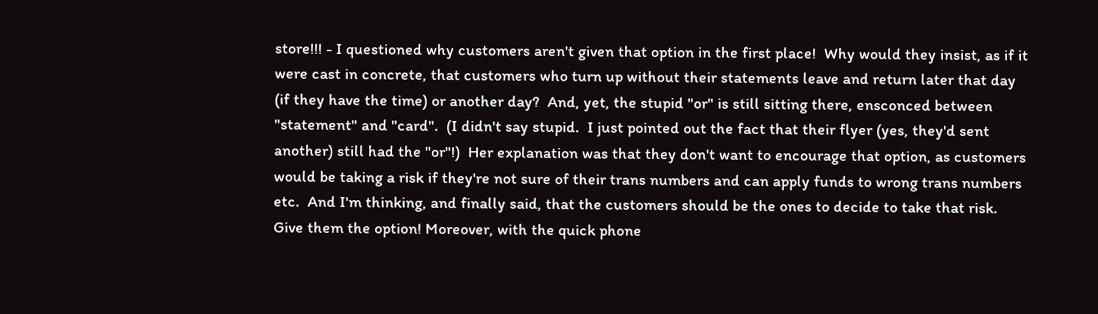store!!! - I questioned why customers aren't given that option in the first place!  Why would they insist, as if it were cast in concrete, that customers who turn up without their statements leave and return later that day (if they have the time) or another day?  And, yet, the stupid "or" is still sitting there, ensconced between "statement" and "card".  (I didn't say stupid.  I just pointed out the fact that their flyer (yes, they'd sent another) still had the "or"!)  Her explanation was that they don't want to encourage that option, as customers would be taking a risk if they're not sure of their trans numbers and can apply funds to wrong trans numbers etc.  And I'm thinking, and finally said, that the customers should be the ones to decide to take that risk.  Give them the option! Moreover, with the quick phone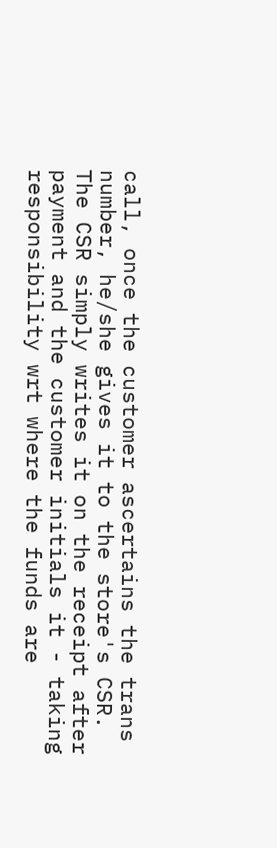call, once the customer ascertains the trans number, he/she gives it to the store's CSR. The CSR simply writes it on the receipt after payment and the customer initials it - taking responsibility wrt where the funds are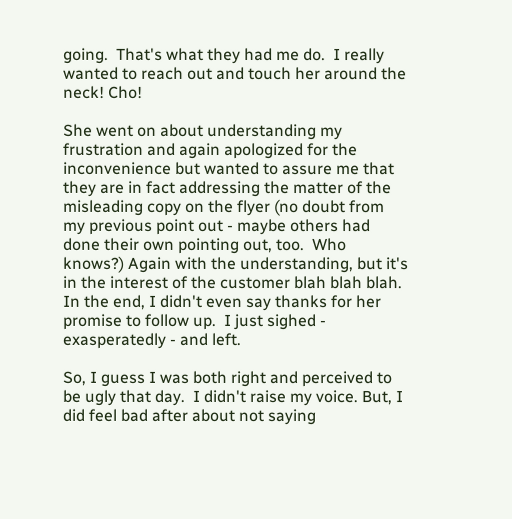going.  That's what they had me do.  I really wanted to reach out and touch her around the neck! Cho!

She went on about understanding my frustration and again apologized for the inconvenience but wanted to assure me that they are in fact addressing the matter of the misleading copy on the flyer (no doubt from my previous point out - maybe others had done their own pointing out, too.  Who knows?) Again with the understanding, but it's in the interest of the customer blah blah blah.  In the end, I didn't even say thanks for her promise to follow up.  I just sighed - exasperatedly - and left.

So, I guess I was both right and perceived to be ugly that day.  I didn't raise my voice. But, I did feel bad after about not saying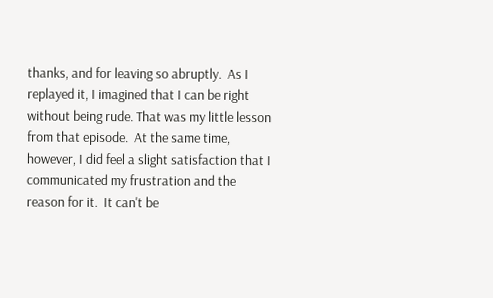thanks, and for leaving so abruptly.  As I replayed it, I imagined that I can be right without being rude. That was my little lesson from that episode.  At the same time, however, I did feel a slight satisfaction that I communicated my frustration and the reason for it.  It can't be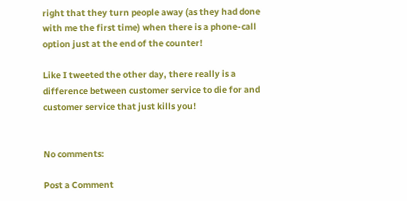right that they turn people away (as they had done with me the first time) when there is a phone-call option just at the end of the counter!

Like I tweeted the other day, there really is a difference between customer service to die for and customer service that just kills you!


No comments:

Post a Comment